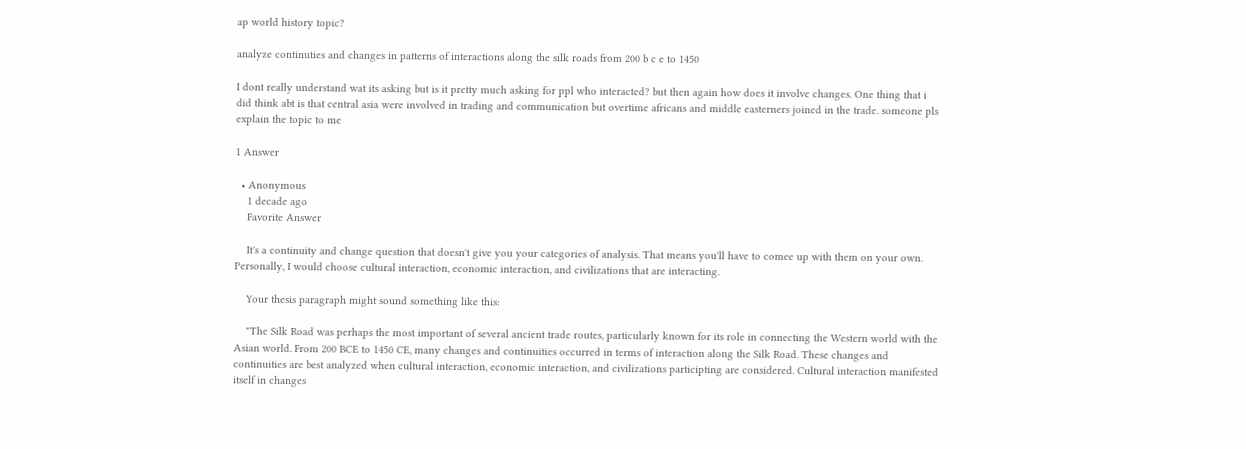ap world history topic?

analyze continuties and changes in patterns of interactions along the silk roads from 200 b c e to 1450

I dont really understand wat its asking but is it pretty much asking for ppl who interacted? but then again how does it involve changes. One thing that i did think abt is that central asia were involved in trading and communication but overtime africans and middle easterners joined in the trade. someone pls explain the topic to me

1 Answer

  • Anonymous
    1 decade ago
    Favorite Answer

    It's a continuity and change question that doesn't give you your categories of analysis. That means you'll have to comee up with them on your own. Personally, I would choose cultural interaction, economic interaction, and civilizations that are interacting.

    Your thesis paragraph might sound something like this:

    "The Silk Road was perhaps the most important of several ancient trade routes, particularly known for its role in connecting the Western world with the Asian world. From 200 BCE to 1450 CE, many changes and continuities occurred in terms of interaction along the Silk Road. These changes and continuities are best analyzed when cultural interaction, economic interaction, and civilizations participting are considered. Cultural interaction manifested itself in changes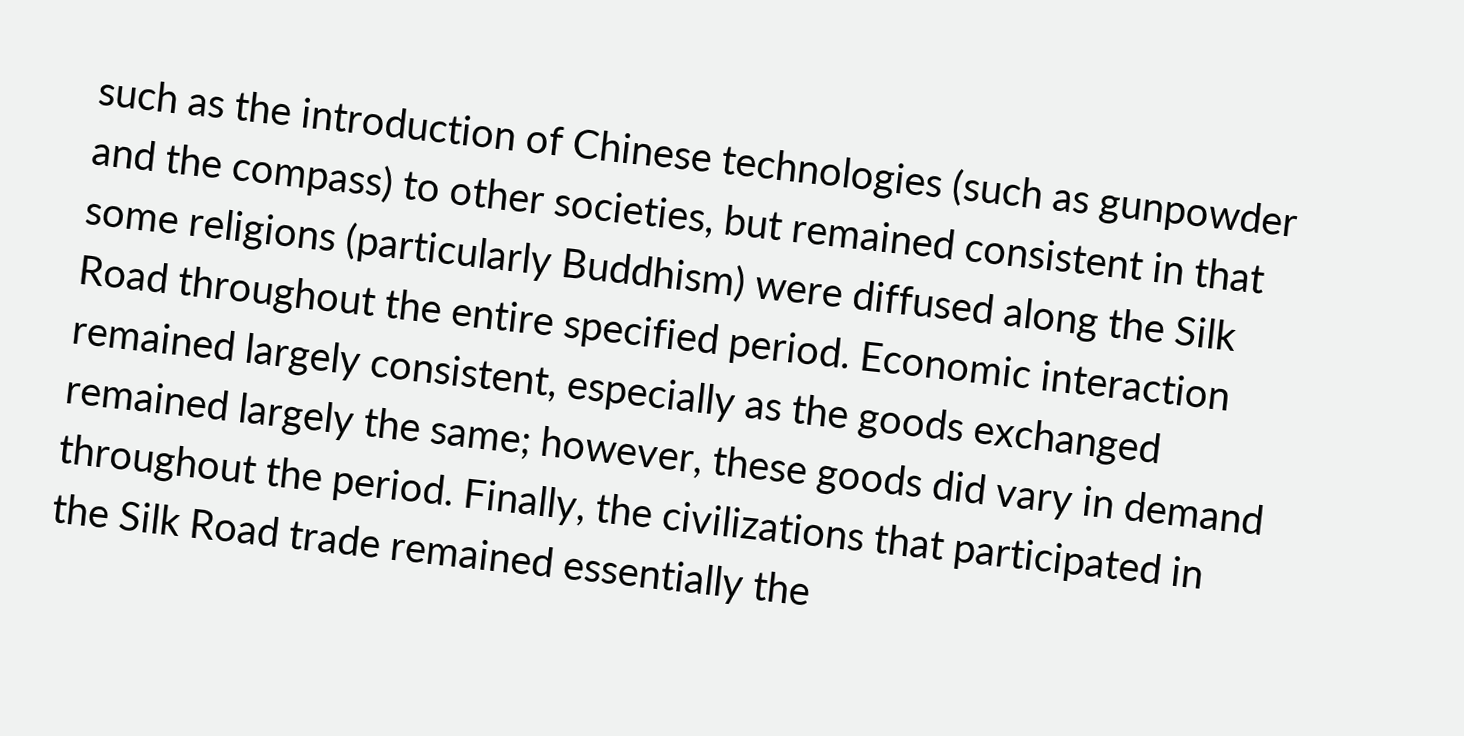such as the introduction of Chinese technologies (such as gunpowder and the compass) to other societies, but remained consistent in that some religions (particularly Buddhism) were diffused along the Silk Road throughout the entire specified period. Economic interaction remained largely consistent, especially as the goods exchanged remained largely the same; however, these goods did vary in demand throughout the period. Finally, the civilizations that participated in the Silk Road trade remained essentially the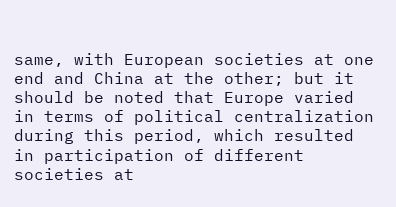same, with European societies at one end and China at the other; but it should be noted that Europe varied in terms of political centralization during this period, which resulted in participation of different societies at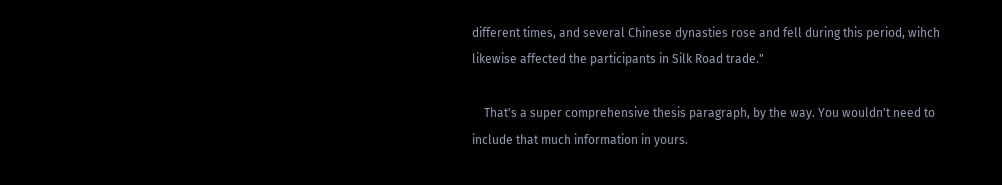different times, and several Chinese dynasties rose and fell during this period, wihch likewise affected the participants in Silk Road trade."

    That's a super comprehensive thesis paragraph, by the way. You wouldn't need to include that much information in yours.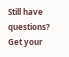Still have questions? Get your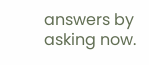answers by asking now.